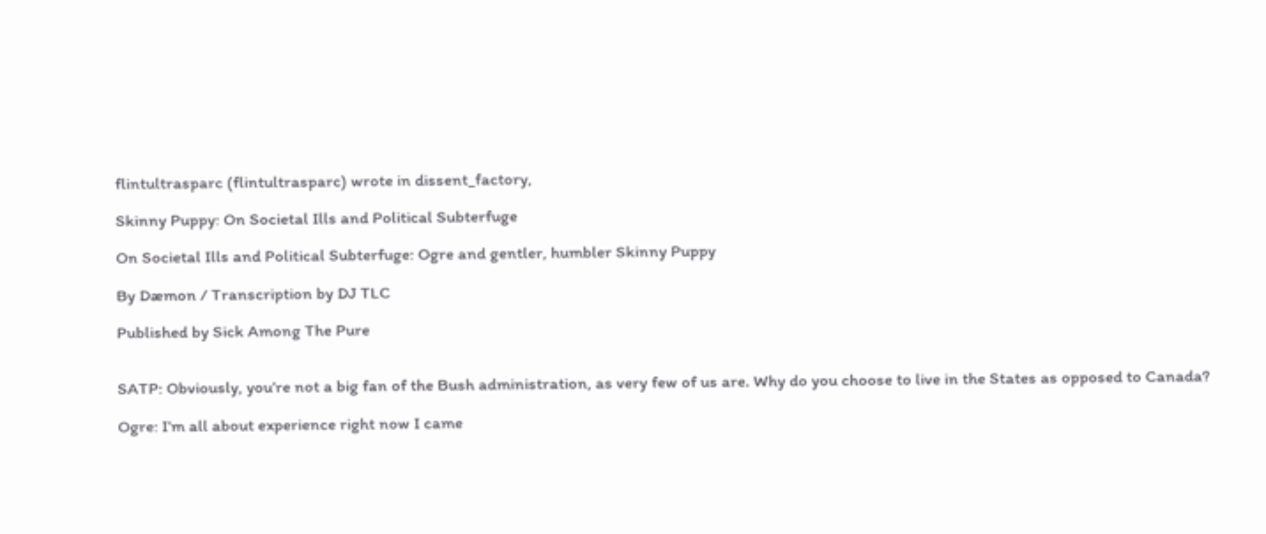flintultrasparc (flintultrasparc) wrote in dissent_factory,

Skinny Puppy: On Societal Ills and Political Subterfuge

On Societal Ills and Political Subterfuge: Ogre and gentler, humbler Skinny Puppy

By Dæmon / Transcription by DJ TLC

Published by Sick Among The Pure


SATP: Obviously, you’re not a big fan of the Bush administration, as very few of us are. Why do you choose to live in the States as opposed to Canada?

Ogre: I’m all about experience right now I came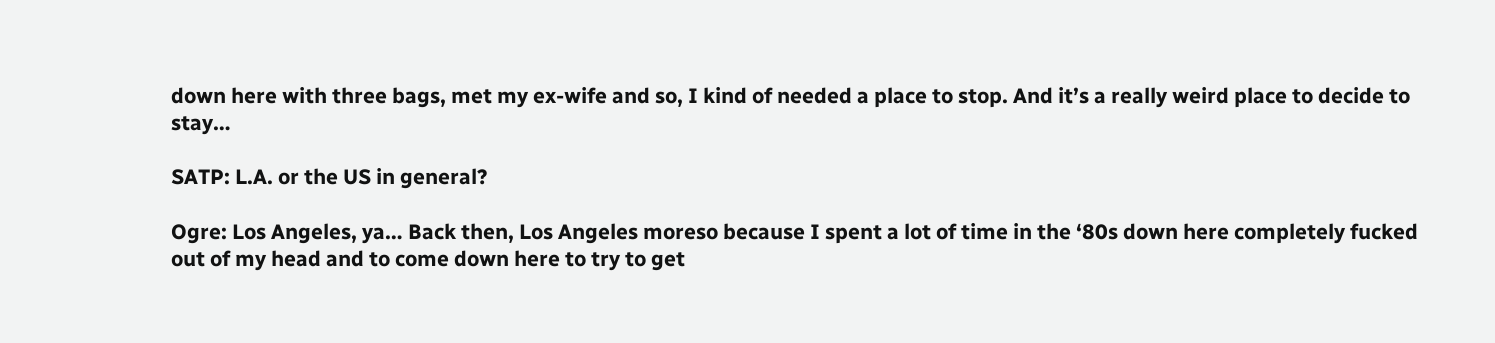down here with three bags, met my ex-wife and so, I kind of needed a place to stop. And it’s a really weird place to decide to stay…

SATP: L.A. or the US in general?

Ogre: Los Angeles, ya… Back then, Los Angeles moreso because I spent a lot of time in the ‘80s down here completely fucked out of my head and to come down here to try to get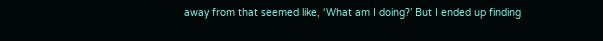away from that seemed like, ‘What am I doing?’ But I ended up finding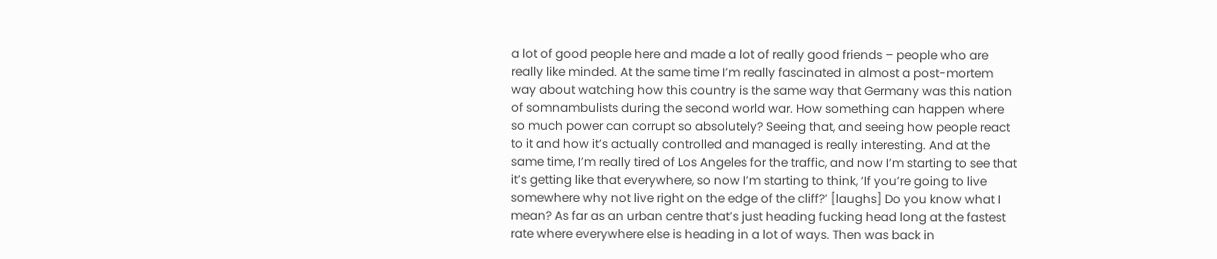a lot of good people here and made a lot of really good friends – people who are really like minded. At the same time I’m really fascinated in almost a post-mortem way about watching how this country is the same way that Germany was this nation of somnambulists during the second world war. How something can happen where so much power can corrupt so absolutely? Seeing that, and seeing how people react to it and how it’s actually controlled and managed is really interesting. And at the same time, I’m really tired of Los Angeles for the traffic, and now I’m starting to see that it’s getting like that everywhere, so now I’m starting to think, ‘If you’re going to live somewhere why not live right on the edge of the cliff?’ [laughs] Do you know what I mean? As far as an urban centre that’s just heading fucking head long at the fastest rate where everywhere else is heading in a lot of ways. Then was back in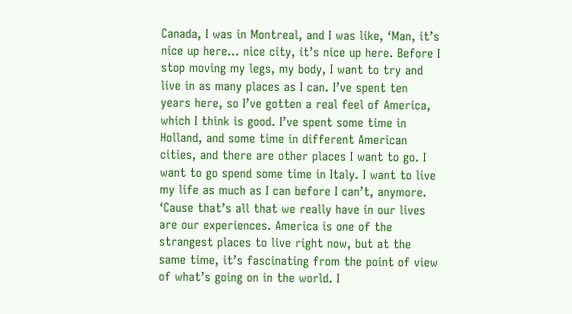Canada, I was in Montreal, and I was like, ‘Man, it’s nice up here… nice city, it’s nice up here. Before I stop moving my legs, my body, I want to try and live in as many places as I can. I’ve spent ten years here, so I’ve gotten a real feel of America, which I think is good. I’ve spent some time in Holland, and some time in different American cities, and there are other places I want to go. I want to go spend some time in Italy. I want to live my life as much as I can before I can’t, anymore. ‘Cause that’s all that we really have in our lives are our experiences. America is one of the strangest places to live right now, but at the same time, it’s fascinating from the point of view of what’s going on in the world. I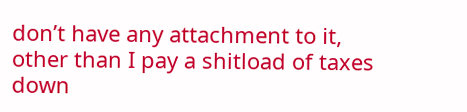don’t have any attachment to it, other than I pay a shitload of taxes down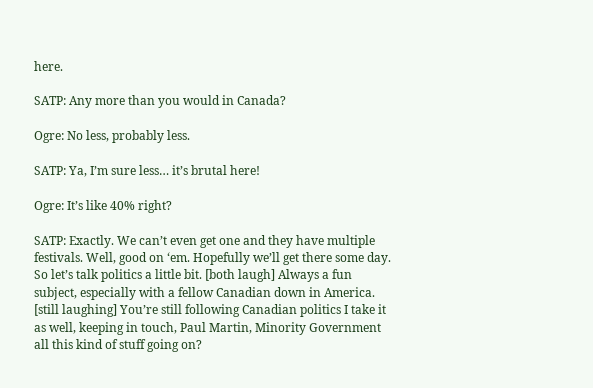here.

SATP: Any more than you would in Canada?

Ogre: No less, probably less.

SATP: Ya, I’m sure less… it’s brutal here!

Ogre: It’s like 40% right?

SATP: Exactly. We can’t even get one and they have multiple festivals. Well, good on ‘em. Hopefully we’ll get there some day. So let’s talk politics a little bit. [both laugh] Always a fun subject, especially with a fellow Canadian down in America. [still laughing] You’re still following Canadian politics I take it as well, keeping in touch, Paul Martin, Minority Government all this kind of stuff going on?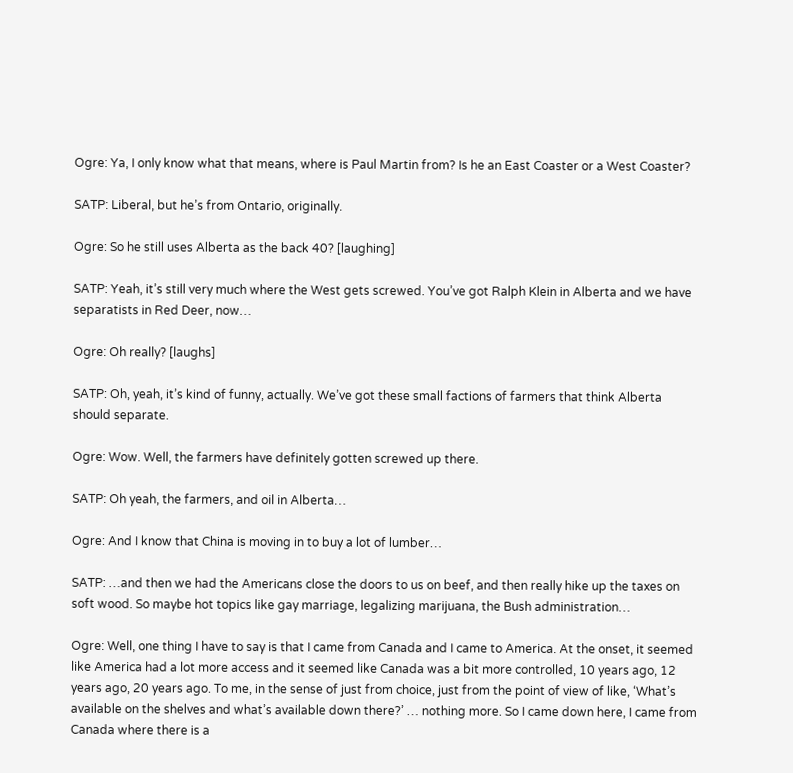Ogre: Ya, I only know what that means, where is Paul Martin from? Is he an East Coaster or a West Coaster?

SATP: Liberal, but he’s from Ontario, originally.

Ogre: So he still uses Alberta as the back 40? [laughing]

SATP: Yeah, it’s still very much where the West gets screwed. You’ve got Ralph Klein in Alberta and we have separatists in Red Deer, now…

Ogre: Oh really? [laughs]

SATP: Oh, yeah, it’s kind of funny, actually. We’ve got these small factions of farmers that think Alberta should separate.

Ogre: Wow. Well, the farmers have definitely gotten screwed up there.

SATP: Oh yeah, the farmers, and oil in Alberta…

Ogre: And I know that China is moving in to buy a lot of lumber…

SATP: …and then we had the Americans close the doors to us on beef, and then really hike up the taxes on soft wood. So maybe hot topics like gay marriage, legalizing marijuana, the Bush administration…

Ogre: Well, one thing I have to say is that I came from Canada and I came to America. At the onset, it seemed like America had a lot more access and it seemed like Canada was a bit more controlled, 10 years ago, 12 years ago, 20 years ago. To me, in the sense of just from choice, just from the point of view of like, ‘What’s available on the shelves and what’s available down there?’ … nothing more. So I came down here, I came from Canada where there is a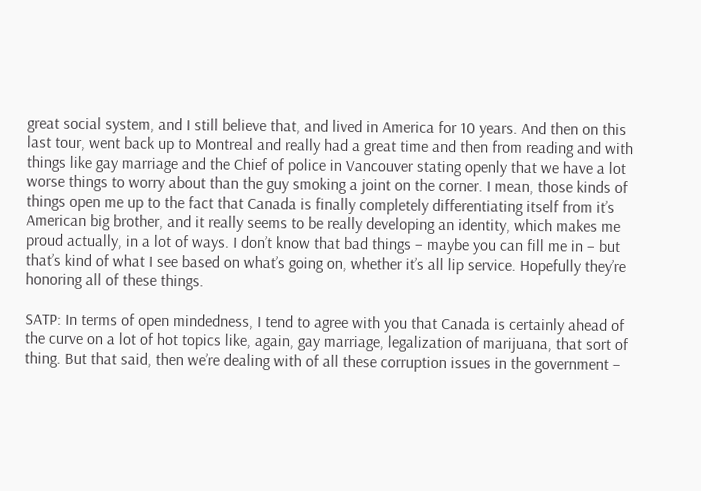great social system, and I still believe that, and lived in America for 10 years. And then on this last tour, went back up to Montreal and really had a great time and then from reading and with things like gay marriage and the Chief of police in Vancouver stating openly that we have a lot worse things to worry about than the guy smoking a joint on the corner. I mean, those kinds of things open me up to the fact that Canada is finally completely differentiating itself from it’s American big brother, and it really seems to be really developing an identity, which makes me proud actually, in a lot of ways. I don’t know that bad things – maybe you can fill me in – but that’s kind of what I see based on what’s going on, whether it’s all lip service. Hopefully they’re honoring all of these things.

SATP: In terms of open mindedness, I tend to agree with you that Canada is certainly ahead of the curve on a lot of hot topics like, again, gay marriage, legalization of marijuana, that sort of thing. But that said, then we’re dealing with of all these corruption issues in the government –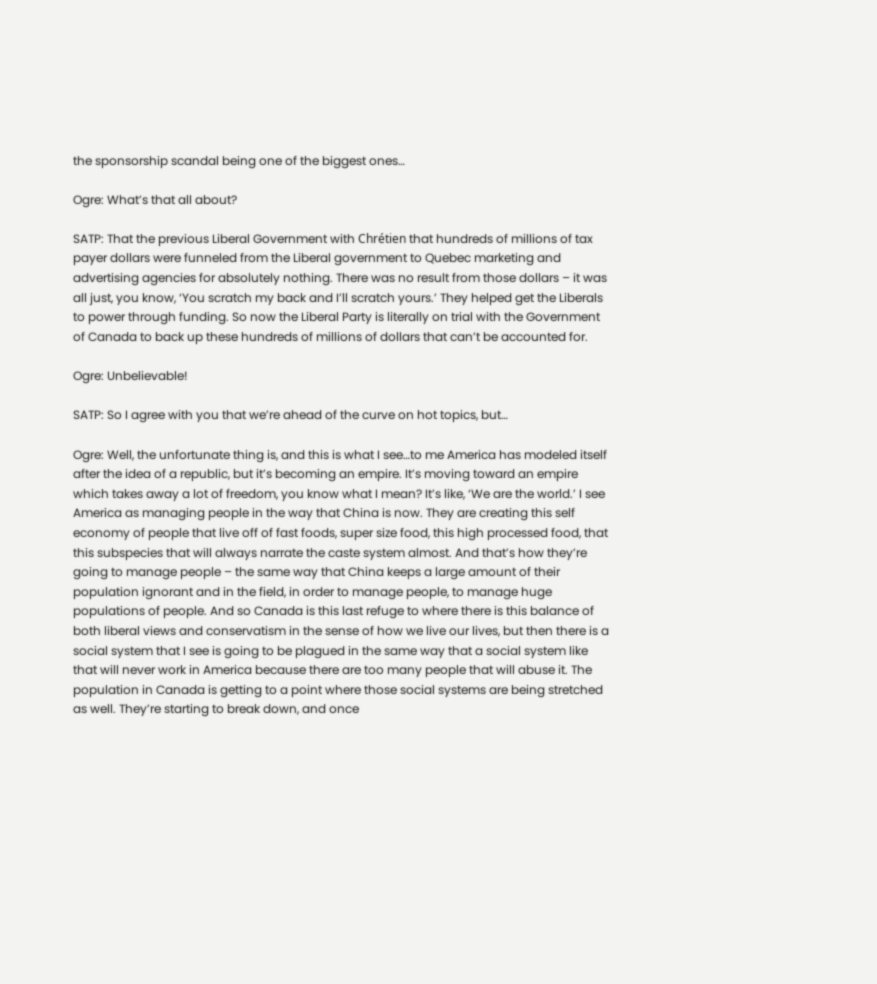the sponsorship scandal being one of the biggest ones…

Ogre: What’s that all about?

SATP: That the previous Liberal Government with Chrétien that hundreds of millions of tax payer dollars were funneled from the Liberal government to Quebec marketing and advertising agencies for absolutely nothing. There was no result from those dollars – it was all just, you know, ‘You scratch my back and I’ll scratch yours.’ They helped get the Liberals to power through funding. So now the Liberal Party is literally on trial with the Government of Canada to back up these hundreds of millions of dollars that can’t be accounted for.

Ogre: Unbelievable!

SATP: So I agree with you that we’re ahead of the curve on hot topics, but…

Ogre: Well, the unfortunate thing is, and this is what I see…to me America has modeled itself after the idea of a republic, but it’s becoming an empire. It’s moving toward an empire which takes away a lot of freedom, you know what I mean? It’s like, ‘We are the world.’ I see America as managing people in the way that China is now. They are creating this self economy of people that live off of fast foods, super size food, this high processed food, that this subspecies that will always narrate the caste system almost. And that’s how they’re going to manage people – the same way that China keeps a large amount of their population ignorant and in the field, in order to manage people, to manage huge populations of people. And so Canada is this last refuge to where there is this balance of both liberal views and conservatism in the sense of how we live our lives, but then there is a social system that I see is going to be plagued in the same way that a social system like that will never work in America because there are too many people that will abuse it. The population in Canada is getting to a point where those social systems are being stretched as well. They’re starting to break down, and once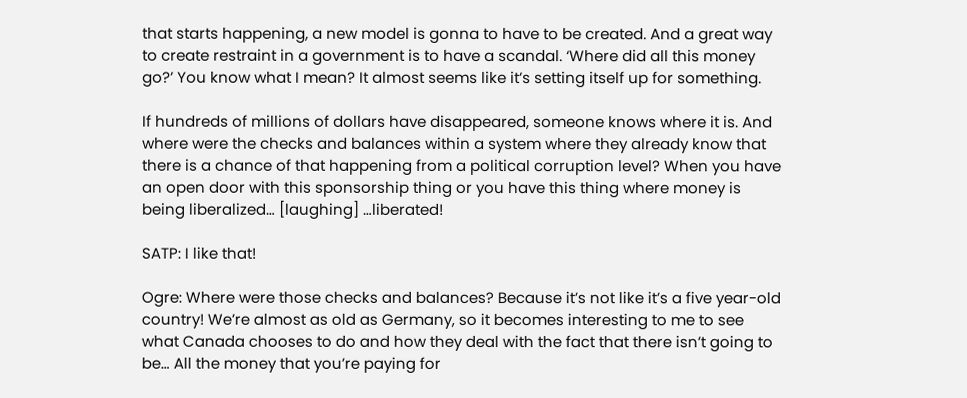that starts happening, a new model is gonna to have to be created. And a great way to create restraint in a government is to have a scandal. ‘Where did all this money go?’ You know what I mean? It almost seems like it’s setting itself up for something.

If hundreds of millions of dollars have disappeared, someone knows where it is. And where were the checks and balances within a system where they already know that there is a chance of that happening from a political corruption level? When you have an open door with this sponsorship thing or you have this thing where money is being liberalized… [laughing] …liberated!

SATP: I like that!

Ogre: Where were those checks and balances? Because it’s not like it’s a five year-old country! We’re almost as old as Germany, so it becomes interesting to me to see what Canada chooses to do and how they deal with the fact that there isn’t going to be… All the money that you’re paying for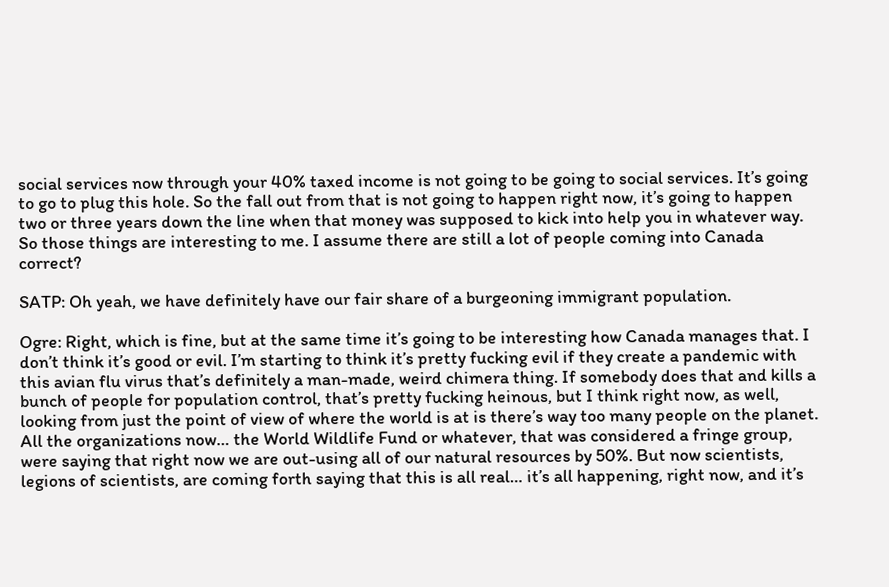social services now through your 40% taxed income is not going to be going to social services. It’s going to go to plug this hole. So the fall out from that is not going to happen right now, it’s going to happen two or three years down the line when that money was supposed to kick into help you in whatever way. So those things are interesting to me. I assume there are still a lot of people coming into Canada correct?

SATP: Oh yeah, we have definitely have our fair share of a burgeoning immigrant population.

Ogre: Right, which is fine, but at the same time it’s going to be interesting how Canada manages that. I don’t think it’s good or evil. I’m starting to think it’s pretty fucking evil if they create a pandemic with this avian flu virus that’s definitely a man-made, weird chimera thing. If somebody does that and kills a bunch of people for population control, that’s pretty fucking heinous, but I think right now, as well, looking from just the point of view of where the world is at is there’s way too many people on the planet. All the organizations now… the World Wildlife Fund or whatever, that was considered a fringe group, were saying that right now we are out-using all of our natural resources by 50%. But now scientists, legions of scientists, are coming forth saying that this is all real… it’s all happening, right now, and it’s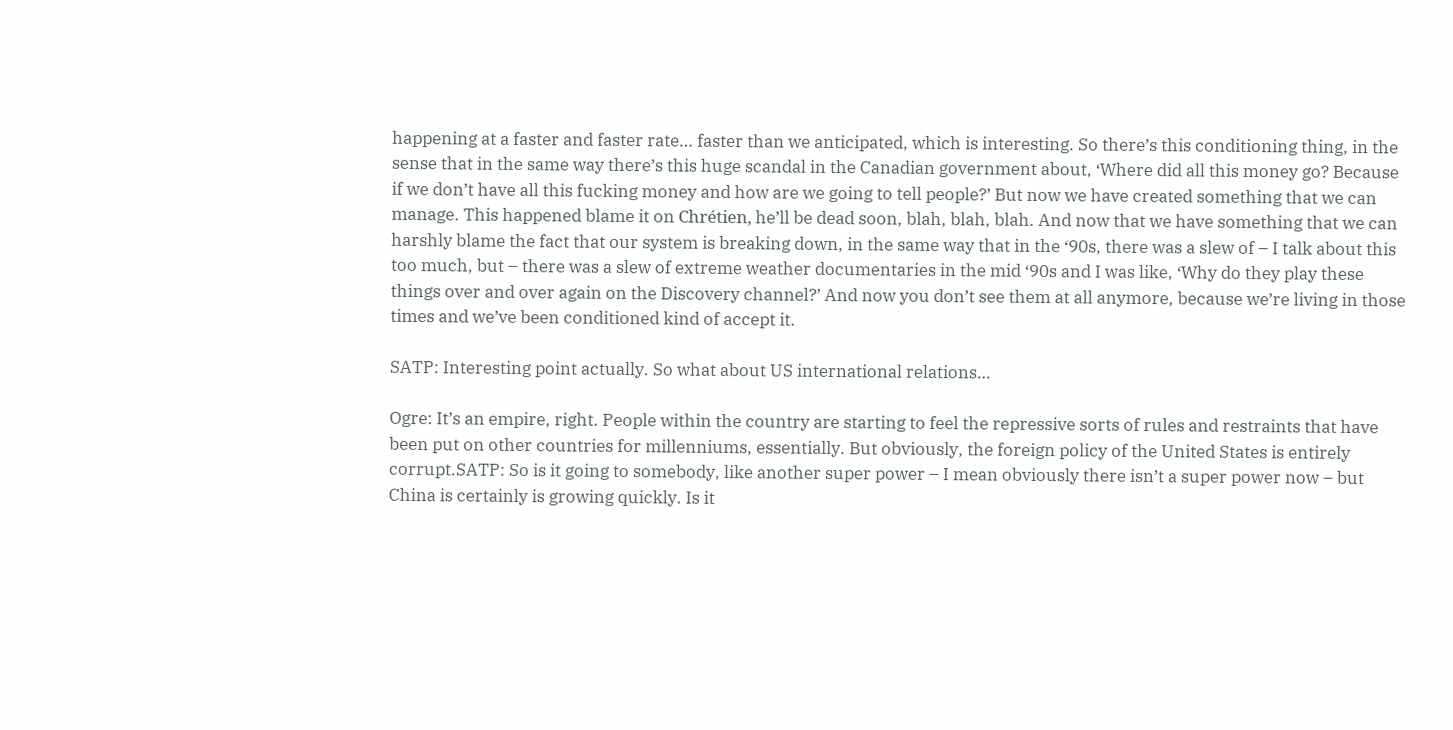happening at a faster and faster rate… faster than we anticipated, which is interesting. So there’s this conditioning thing, in the sense that in the same way there’s this huge scandal in the Canadian government about, ‘Where did all this money go? Because if we don’t have all this fucking money and how are we going to tell people?’ But now we have created something that we can manage. This happened blame it on Chrétien, he’ll be dead soon, blah, blah, blah. And now that we have something that we can harshly blame the fact that our system is breaking down, in the same way that in the ‘90s, there was a slew of – I talk about this too much, but – there was a slew of extreme weather documentaries in the mid ‘90s and I was like, ‘Why do they play these things over and over again on the Discovery channel?’ And now you don’t see them at all anymore, because we’re living in those times and we’ve been conditioned kind of accept it.

SATP: Interesting point actually. So what about US international relations…

Ogre: It’s an empire, right. People within the country are starting to feel the repressive sorts of rules and restraints that have been put on other countries for millenniums, essentially. But obviously, the foreign policy of the United States is entirely corrupt.SATP: So is it going to somebody, like another super power – I mean obviously there isn’t a super power now – but China is certainly is growing quickly. Is it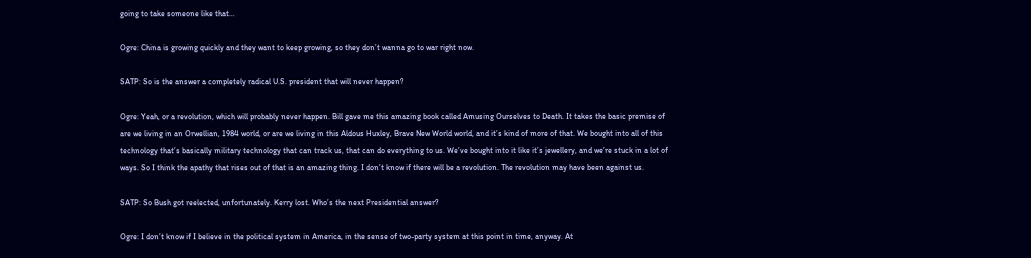going to take someone like that…

Ogre: China is growing quickly and they want to keep growing, so they don’t wanna go to war right now.

SATP: So is the answer a completely radical U.S. president that will never happen?

Ogre: Yeah, or a revolution, which will probably never happen. Bill gave me this amazing book called Amusing Ourselves to Death. It takes the basic premise of are we living in an Orwellian, 1984 world, or are we living in this Aldous Huxley, Brave New World world, and it’s kind of more of that. We bought into all of this technology that’s basically military technology that can track us, that can do everything to us. We’ve bought into it like it’s jewellery, and we’re stuck in a lot of ways. So I think the apathy that rises out of that is an amazing thing. I don’t know if there will be a revolution. The revolution may have been against us.

SATP: So Bush got reelected, unfortunately. Kerry lost. Who’s the next Presidential answer?

Ogre: I don’t know if I believe in the political system in America, in the sense of two-party system at this point in time, anyway. At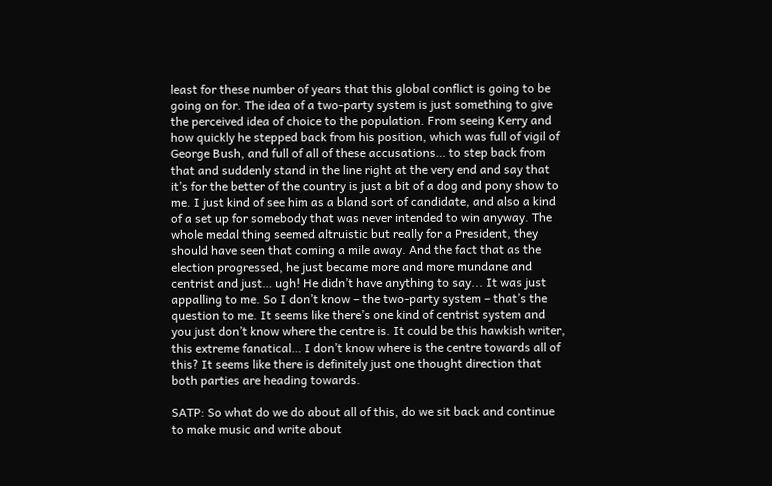least for these number of years that this global conflict is going to be going on for. The idea of a two-party system is just something to give the perceived idea of choice to the population. From seeing Kerry and how quickly he stepped back from his position, which was full of vigil of George Bush, and full of all of these accusations… to step back from that and suddenly stand in the line right at the very end and say that it’s for the better of the country is just a bit of a dog and pony show to me. I just kind of see him as a bland sort of candidate, and also a kind of a set up for somebody that was never intended to win anyway. The whole medal thing seemed altruistic but really for a President, they should have seen that coming a mile away. And the fact that as the election progressed, he just became more and more mundane and centrist and just… ugh! He didn’t have anything to say... It was just appalling to me. So I don’t know – the two-party system – that’s the question to me. It seems like there’s one kind of centrist system and you just don’t know where the centre is. It could be this hawkish writer, this extreme fanatical… I don’t know where is the centre towards all of this? It seems like there is definitely just one thought direction that both parties are heading towards.

SATP: So what do we do about all of this, do we sit back and continue to make music and write about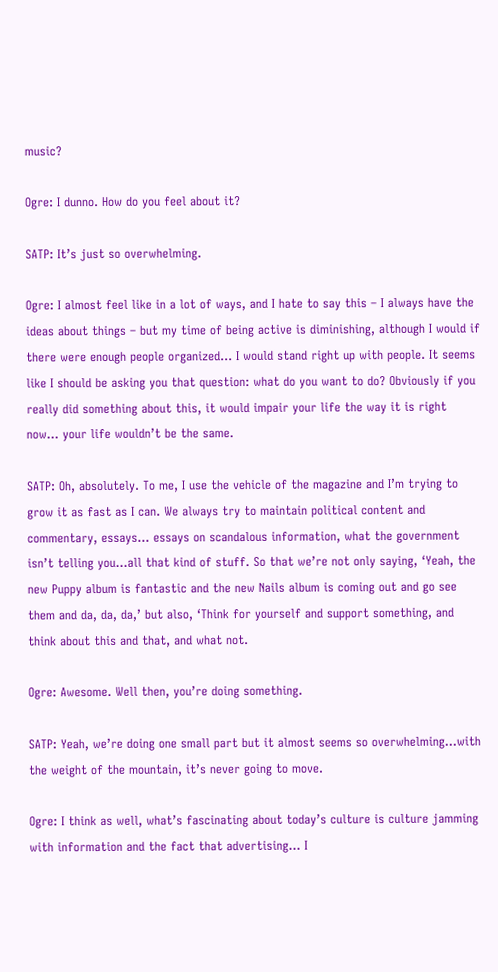music?

Ogre: I dunno. How do you feel about it?

SATP: It’s just so overwhelming.

Ogre: I almost feel like in a lot of ways, and I hate to say this – I always have the ideas about things – but my time of being active is diminishing, although I would if there were enough people organized… I would stand right up with people. It seems like I should be asking you that question: what do you want to do? Obviously if you really did something about this, it would impair your life the way it is right now… your life wouldn’t be the same.

SATP: Oh, absolutely. To me, I use the vehicle of the magazine and I’m trying to grow it as fast as I can. We always try to maintain political content and commentary, essays… essays on scandalous information, what the government isn’t telling you…all that kind of stuff. So that we’re not only saying, ‘Yeah, the new Puppy album is fantastic and the new Nails album is coming out and go see them and da, da, da,’ but also, ‘Think for yourself and support something, and think about this and that, and what not.

Ogre: Awesome. Well then, you’re doing something.

SATP: Yeah, we’re doing one small part but it almost seems so overwhelming…with the weight of the mountain, it’s never going to move.

Ogre: I think as well, what’s fascinating about today’s culture is culture jamming with information and the fact that advertising… I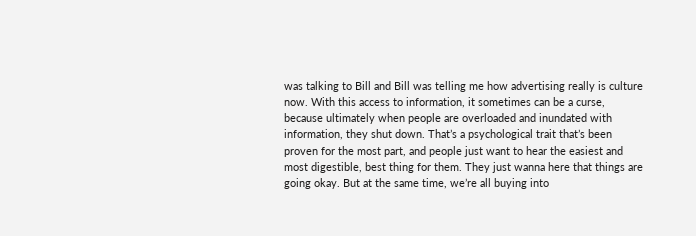was talking to Bill and Bill was telling me how advertising really is culture now. With this access to information, it sometimes can be a curse, because ultimately when people are overloaded and inundated with information, they shut down. That’s a psychological trait that’s been proven for the most part, and people just want to hear the easiest and most digestible, best thing for them. They just wanna here that things are going okay. But at the same time, we’re all buying into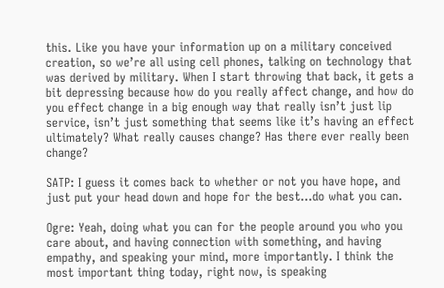this. Like you have your information up on a military conceived creation, so we’re all using cell phones, talking on technology that was derived by military. When I start throwing that back, it gets a bit depressing because how do you really affect change, and how do you effect change in a big enough way that really isn’t just lip service, isn’t just something that seems like it’s having an effect ultimately? What really causes change? Has there ever really been change?

SATP: I guess it comes back to whether or not you have hope, and just put your head down and hope for the best…do what you can.

Ogre: Yeah, doing what you can for the people around you who you care about, and having connection with something, and having empathy, and speaking your mind, more importantly. I think the most important thing today, right now, is speaking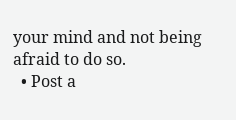your mind and not being afraid to do so.
  • Post a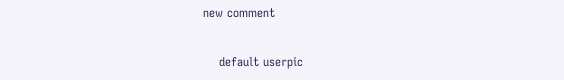new comment


    default userpic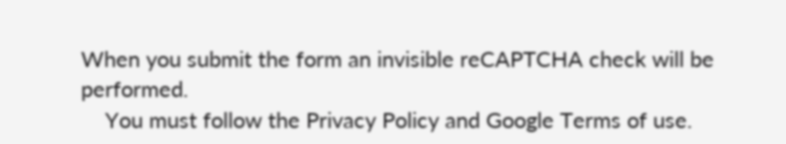When you submit the form an invisible reCAPTCHA check will be performed.
    You must follow the Privacy Policy and Google Terms of use.